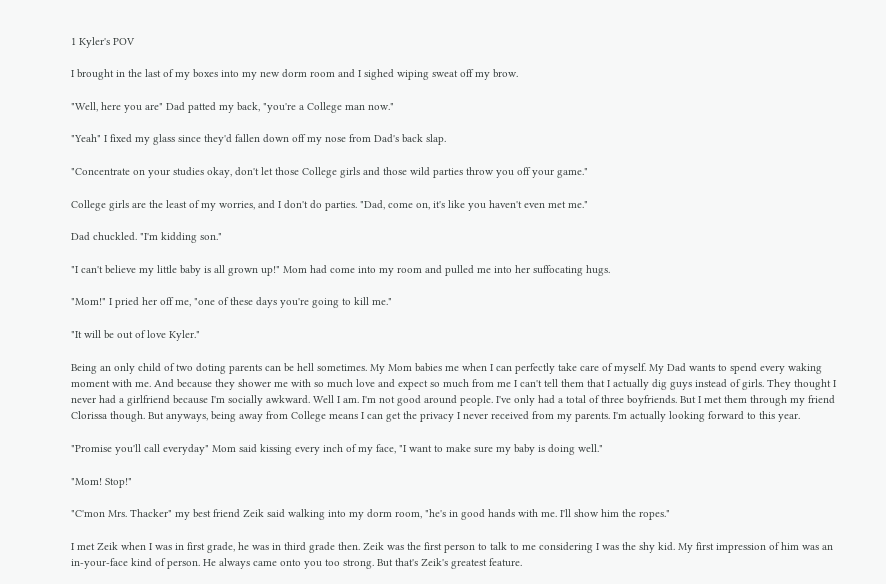1 Kyler's POV

I brought in the last of my boxes into my new dorm room and I sighed wiping sweat off my brow.

"Well, here you are" Dad patted my back, "you're a College man now."

"Yeah" I fixed my glass since they'd fallen down off my nose from Dad's back slap.

"Concentrate on your studies okay, don't let those College girls and those wild parties throw you off your game."

College girls are the least of my worries, and I don't do parties. "Dad, come on, it's like you haven't even met me."

Dad chuckled. "I'm kidding son."

"I can't believe my little baby is all grown up!" Mom had come into my room and pulled me into her suffocating hugs.

"Mom!" I pried her off me, "one of these days you're going to kill me."

"It will be out of love Kyler."

Being an only child of two doting parents can be hell sometimes. My Mom babies me when I can perfectly take care of myself. My Dad wants to spend every waking moment with me. And because they shower me with so much love and expect so much from me I can't tell them that I actually dig guys instead of girls. They thought I never had a girlfriend because I'm socially awkward. Well I am. I'm not good around people. I've only had a total of three boyfriends. But I met them through my friend Clorissa though. But anyways, being away from College means I can get the privacy I never received from my parents. I'm actually looking forward to this year.

"Promise you'll call everyday" Mom said kissing every inch of my face, "I want to make sure my baby is doing well."

"Mom! Stop!"

"C'mon Mrs. Thacker" my best friend Zeik said walking into my dorm room, "he's in good hands with me. I'll show him the ropes."

I met Zeik when I was in first grade, he was in third grade then. Zeik was the first person to talk to me considering I was the shy kid. My first impression of him was an in-your-face kind of person. He always came onto you too strong. But that's Zeik's greatest feature.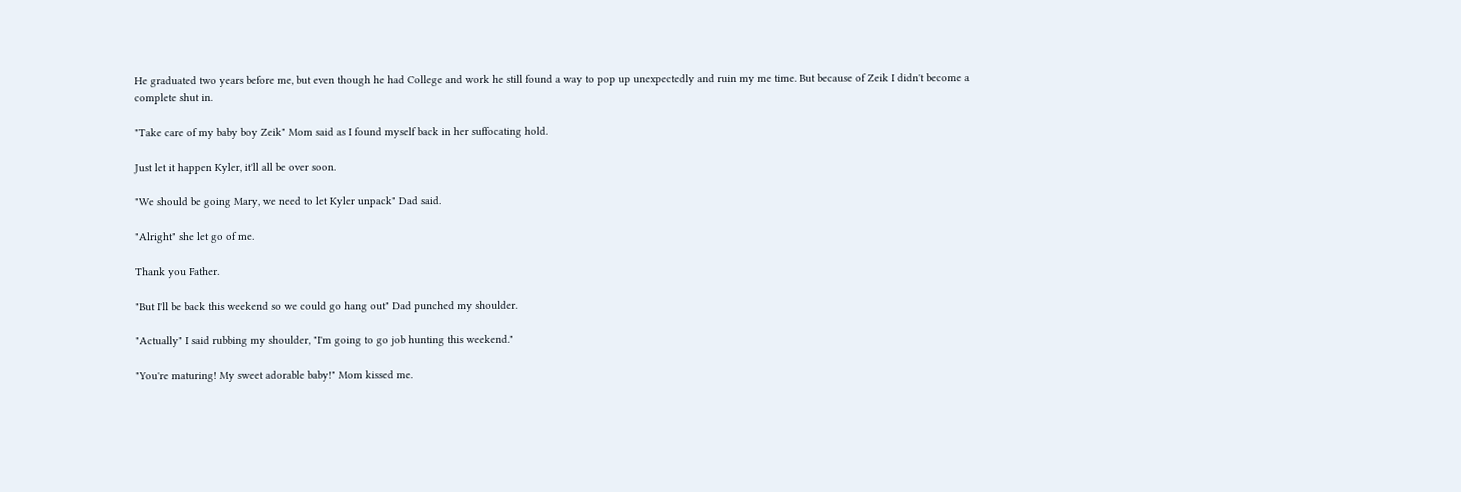He graduated two years before me, but even though he had College and work he still found a way to pop up unexpectedly and ruin my me time. But because of Zeik I didn't become a complete shut in.

"Take care of my baby boy Zeik" Mom said as I found myself back in her suffocating hold.

Just let it happen Kyler, it'll all be over soon.

"We should be going Mary, we need to let Kyler unpack" Dad said.

"Alright" she let go of me.

Thank you Father.

"But I'll be back this weekend so we could go hang out" Dad punched my shoulder.

"Actually" I said rubbing my shoulder, "I'm going to go job hunting this weekend."

"You're maturing! My sweet adorable baby!" Mom kissed me.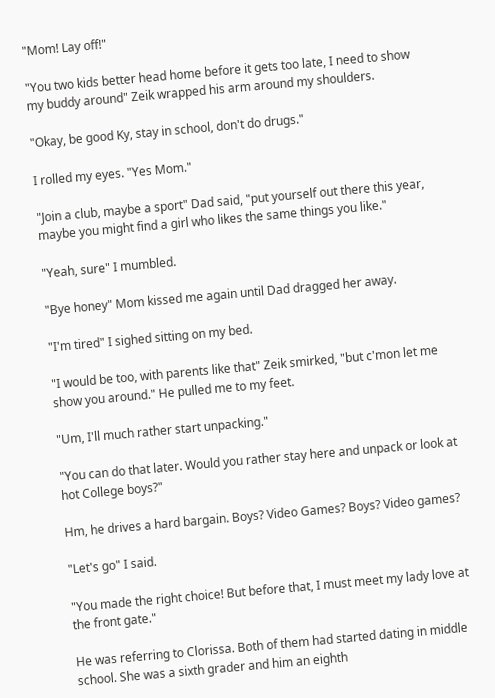"Mom! Lay off!"

"You two kids better head home before it gets too late, I need to show my buddy around" Zeik wrapped his arm around my shoulders.

"Okay, be good Ky, stay in school, don't do drugs."

I rolled my eyes. "Yes Mom."

"Join a club, maybe a sport" Dad said, "put yourself out there this year, maybe you might find a girl who likes the same things you like."

"Yeah, sure" I mumbled.

"Bye honey" Mom kissed me again until Dad dragged her away.

"I'm tired" I sighed sitting on my bed.

"I would be too, with parents like that" Zeik smirked, "but c'mon let me show you around." He pulled me to my feet.

"Um, I'll much rather start unpacking."

"You can do that later. Would you rather stay here and unpack or look at hot College boys?"

Hm, he drives a hard bargain. Boys? Video Games? Boys? Video games?

"Let's go" I said.

"You made the right choice! But before that, I must meet my lady love at the front gate."

He was referring to Clorissa. Both of them had started dating in middle school. She was a sixth grader and him an eighth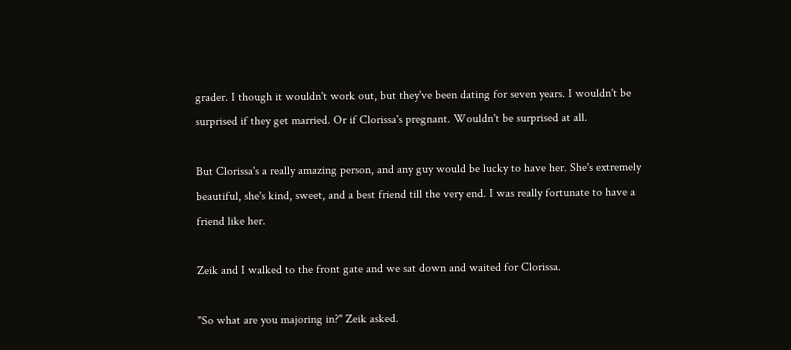grader. I though it wouldn't work out, but they've been dating for seven years. I wouldn't be surprised if they get married. Or if Clorissa's pregnant. Wouldn't be surprised at all.

But Clorissa's a really amazing person, and any guy would be lucky to have her. She's extremely beautiful, she's kind, sweet, and a best friend till the very end. I was really fortunate to have a friend like her.

Zeik and I walked to the front gate and we sat down and waited for Clorissa.

"So what are you majoring in?" Zeik asked.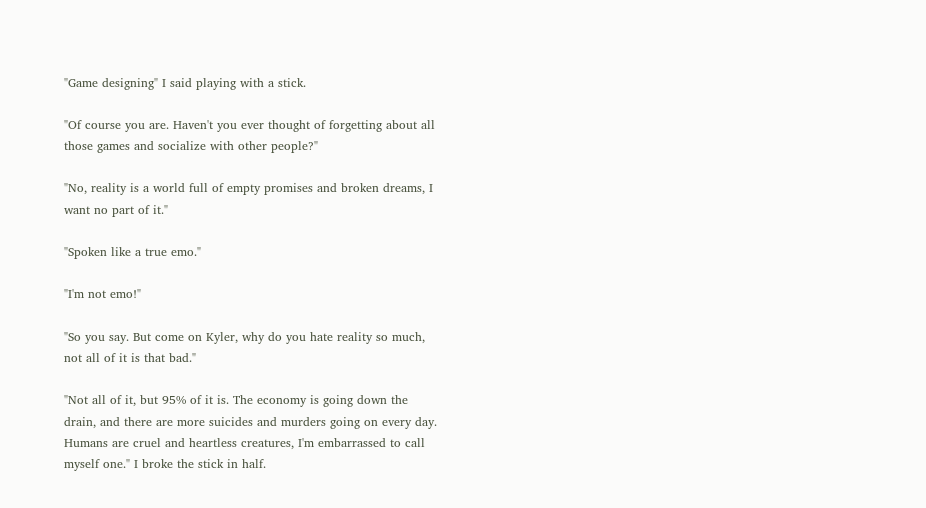"Game designing" I said playing with a stick.

"Of course you are. Haven't you ever thought of forgetting about all those games and socialize with other people?"

"No, reality is a world full of empty promises and broken dreams, I want no part of it."

"Spoken like a true emo."

"I'm not emo!"

"So you say. But come on Kyler, why do you hate reality so much, not all of it is that bad."

"Not all of it, but 95% of it is. The economy is going down the drain, and there are more suicides and murders going on every day. Humans are cruel and heartless creatures, I'm embarrassed to call myself one." I broke the stick in half.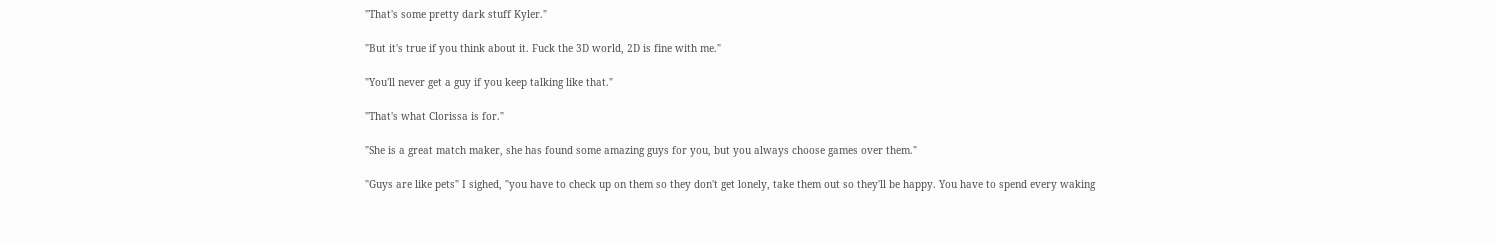"That's some pretty dark stuff Kyler."

"But it's true if you think about it. Fuck the 3D world, 2D is fine with me."

"You'll never get a guy if you keep talking like that."

"That's what Clorissa is for."

"She is a great match maker, she has found some amazing guys for you, but you always choose games over them."

"Guys are like pets" I sighed, "you have to check up on them so they don't get lonely, take them out so they'll be happy. You have to spend every waking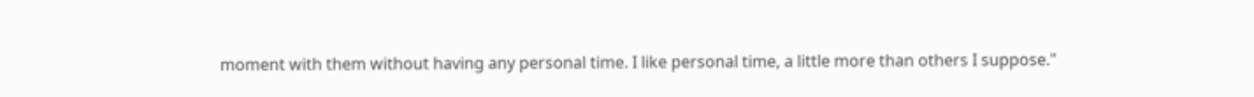moment with them without having any personal time. I like personal time, a little more than others I suppose."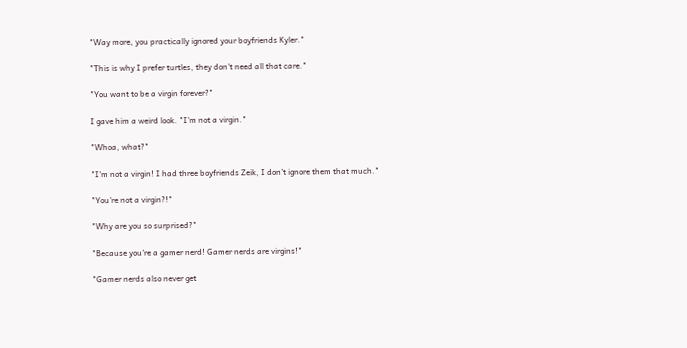"Way more, you practically ignored your boyfriends Kyler."

"This is why I prefer turtles, they don't need all that care."

"You want to be a virgin forever?"

I gave him a weird look. "I'm not a virgin."

"Whoa, what?"

"I'm not a virgin! I had three boyfriends Zeik, I don't ignore them that much."

"You're not a virgin?!"

"Why are you so surprised?"

"Because you're a gamer nerd! Gamer nerds are virgins!"

"Gamer nerds also never get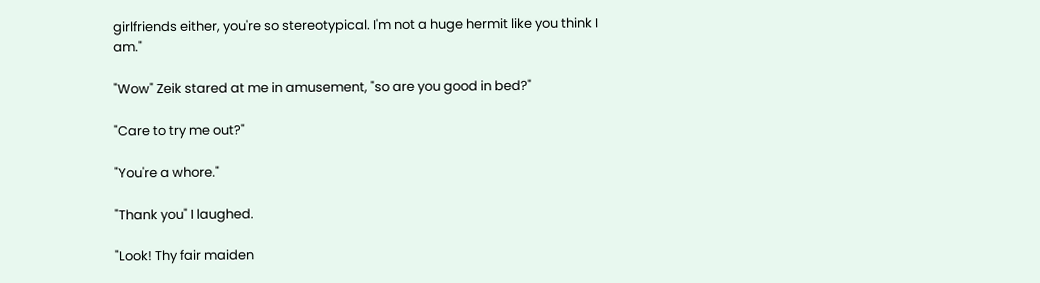girlfriends either, you're so stereotypical. I'm not a huge hermit like you think I am."

"Wow" Zeik stared at me in amusement, "so are you good in bed?"

"Care to try me out?"

"You're a whore."

"Thank you" I laughed.

"Look! Thy fair maiden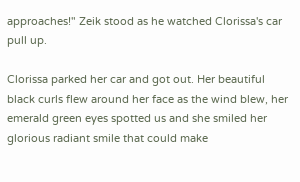approaches!" Zeik stood as he watched Clorissa's car pull up.

Clorissa parked her car and got out. Her beautiful black curls flew around her face as the wind blew, her emerald green eyes spotted us and she smiled her glorious radiant smile that could make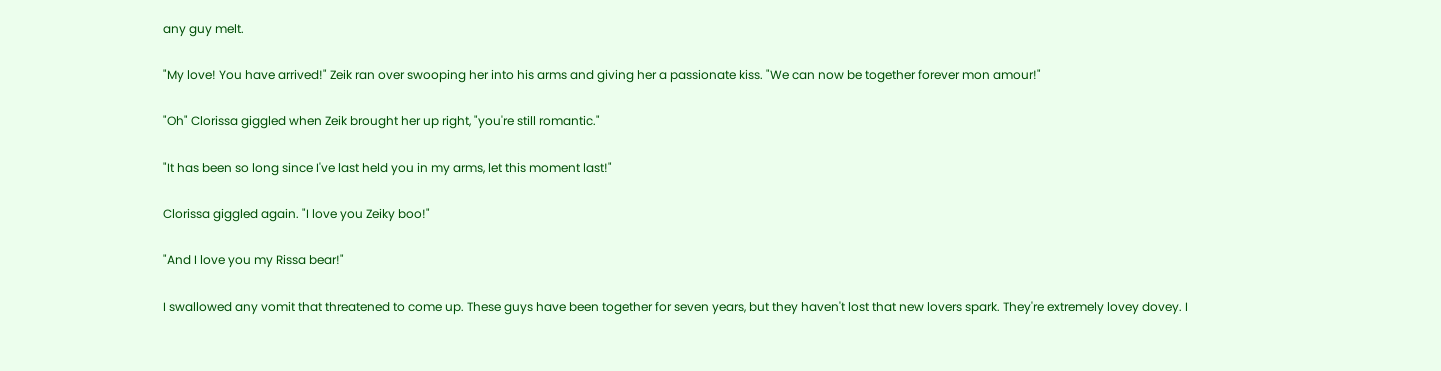any guy melt.

"My love! You have arrived!" Zeik ran over swooping her into his arms and giving her a passionate kiss. "We can now be together forever mon amour!"

"Oh" Clorissa giggled when Zeik brought her up right, "you're still romantic."

"It has been so long since I've last held you in my arms, let this moment last!"

Clorissa giggled again. "I love you Zeiky boo!"

"And I love you my Rissa bear!"

I swallowed any vomit that threatened to come up. These guys have been together for seven years, but they haven't lost that new lovers spark. They're extremely lovey dovey. I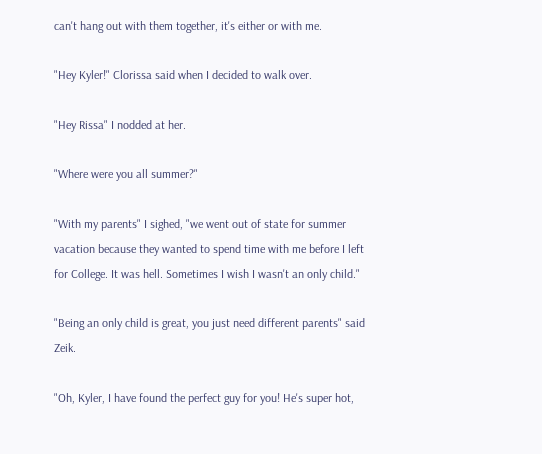can't hang out with them together, it's either or with me.

"Hey Kyler!" Clorissa said when I decided to walk over.

"Hey Rissa" I nodded at her.

"Where were you all summer?"

"With my parents" I sighed, "we went out of state for summer vacation because they wanted to spend time with me before I left for College. It was hell. Sometimes I wish I wasn't an only child."

"Being an only child is great, you just need different parents" said Zeik.

"Oh, Kyler, I have found the perfect guy for you! He's super hot,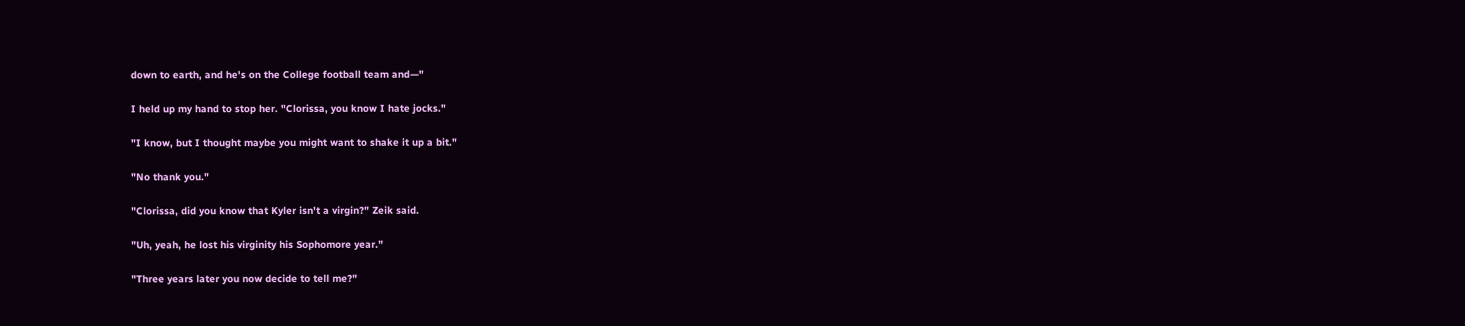down to earth, and he's on the College football team and—"

I held up my hand to stop her. "Clorissa, you know I hate jocks."

"I know, but I thought maybe you might want to shake it up a bit."

"No thank you."

"Clorissa, did you know that Kyler isn't a virgin?" Zeik said.

"Uh, yeah, he lost his virginity his Sophomore year."

"Three years later you now decide to tell me?"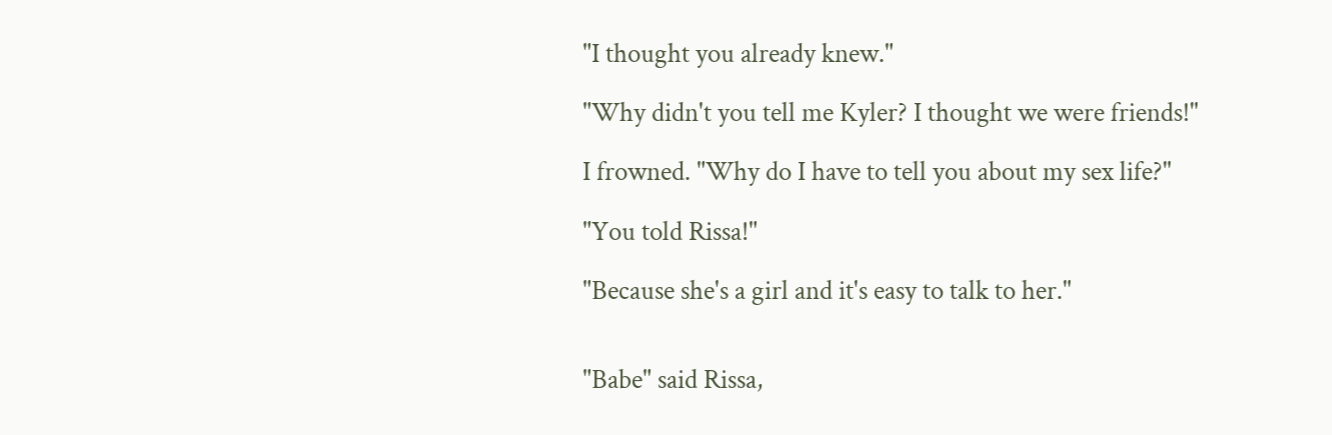"I thought you already knew."

"Why didn't you tell me Kyler? I thought we were friends!"

I frowned. "Why do I have to tell you about my sex life?"

"You told Rissa!"

"Because she's a girl and it's easy to talk to her."


"Babe" said Rissa,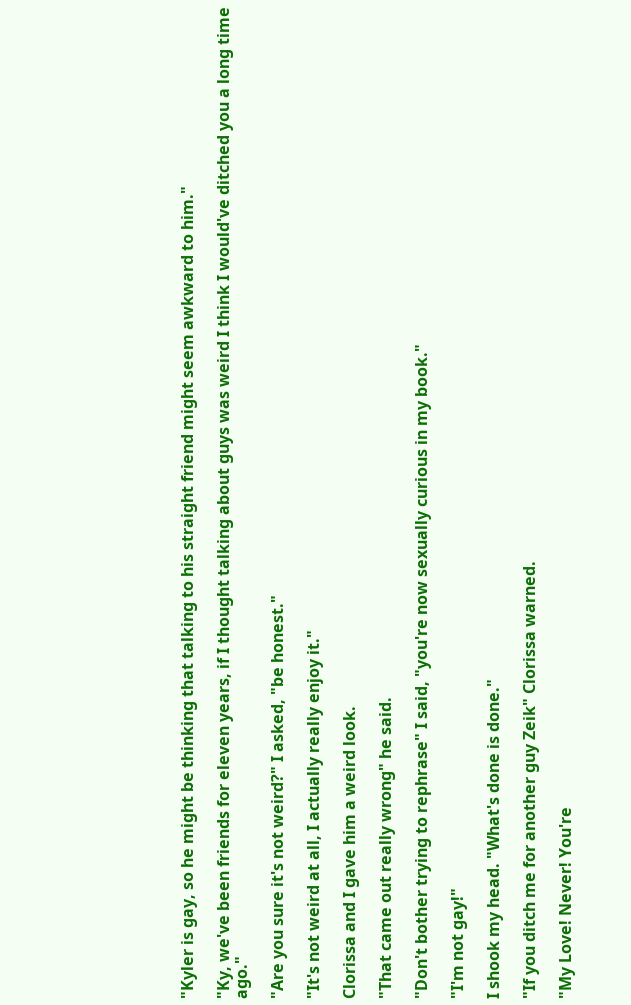"Kyler is gay, so he might be thinking that talking to his straight friend might seem awkward to him."

"Ky, we've been friends for eleven years, if I thought talking about guys was weird I think I would've ditched you a long time ago."

"Are you sure it's not weird?" I asked, "be honest."

"It's not weird at all, I actually really enjoy it."

Clorissa and I gave him a weird look.

"That came out really wrong" he said.

"Don't bother trying to rephrase" I said, "you're now sexually curious in my book."

"I'm not gay!"

I shook my head. "What's done is done."

"If you ditch me for another guy Zeik" Clorissa warned.

"My Love! Never! You're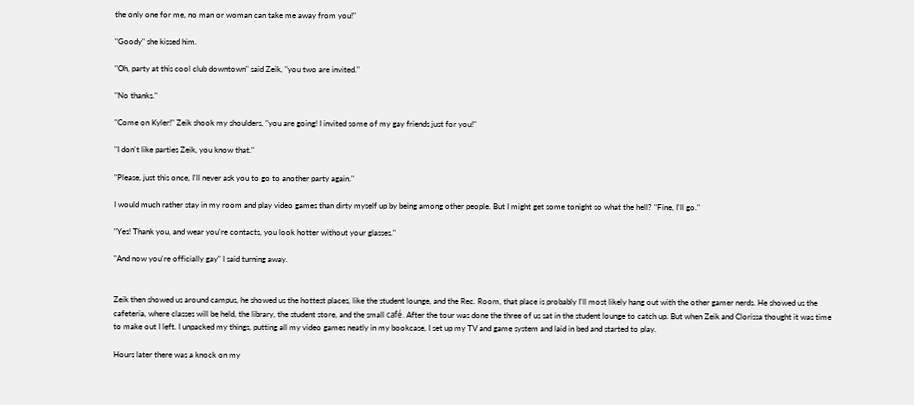the only one for me, no man or woman can take me away from you!"

"Goody" she kissed him.

"Oh, party at this cool club downtown" said Zeik, "you two are invited."

"No thanks."

"Come on Kyler!" Zeik shook my shoulders, "you are going! I invited some of my gay friends just for you!"

"I don't like parties Zeik, you know that."

"Please, just this once, I'll never ask you to go to another party again."

I would much rather stay in my room and play video games than dirty myself up by being among other people. But I might get some tonight so what the hell? "Fine, I'll go."

"Yes! Thank you, and wear you're contacts, you look hotter without your glasses."

"And now you're officially gay" I said turning away.


Zeik then showed us around campus, he showed us the hottest places, like the student lounge, and the Rec. Room, that place is probably I'll most likely hang out with the other gamer nerds. He showed us the cafeteria, where classes will be held, the library, the student store, and the small café. After the tour was done the three of us sat in the student lounge to catch up. But when Zeik and Clorissa thought it was time to make out I left. I unpacked my things, putting all my video games neatly in my bookcase, I set up my TV and game system and laid in bed and started to play.

Hours later there was a knock on my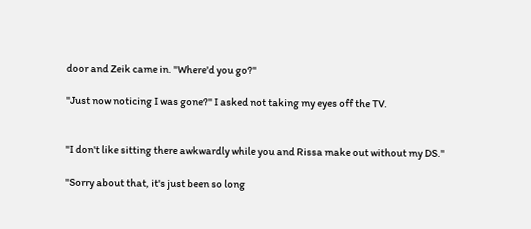door and Zeik came in. "Where'd you go?"

"Just now noticing I was gone?" I asked not taking my eyes off the TV.


"I don't like sitting there awkwardly while you and Rissa make out without my DS."

"Sorry about that, it's just been so long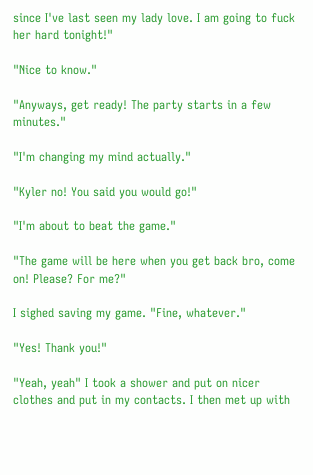since I've last seen my lady love. I am going to fuck her hard tonight!"

"Nice to know."

"Anyways, get ready! The party starts in a few minutes."

"I'm changing my mind actually."

"Kyler no! You said you would go!"

"I'm about to beat the game."

"The game will be here when you get back bro, come on! Please? For me?"

I sighed saving my game. "Fine, whatever."

"Yes! Thank you!"

"Yeah, yeah" I took a shower and put on nicer clothes and put in my contacts. I then met up with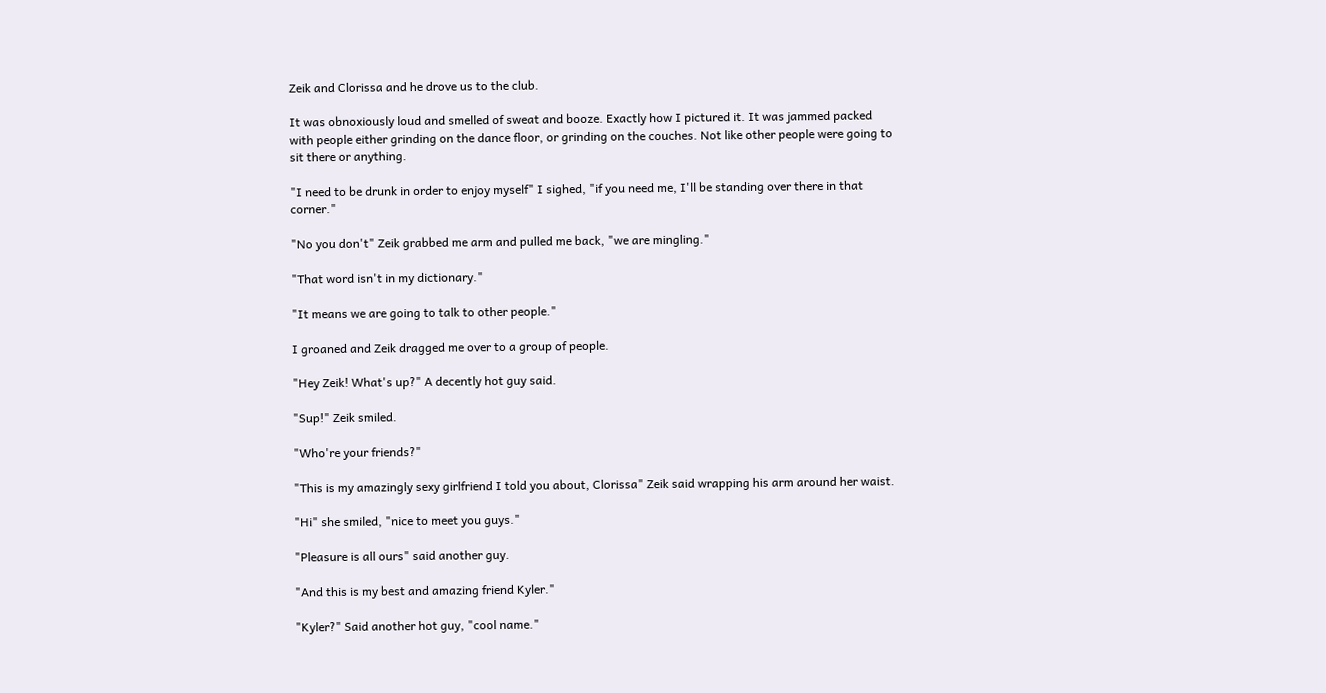Zeik and Clorissa and he drove us to the club.

It was obnoxiously loud and smelled of sweat and booze. Exactly how I pictured it. It was jammed packed with people either grinding on the dance floor, or grinding on the couches. Not like other people were going to sit there or anything.

"I need to be drunk in order to enjoy myself" I sighed, "if you need me, I'll be standing over there in that corner."

"No you don't" Zeik grabbed me arm and pulled me back, "we are mingling."

"That word isn't in my dictionary."

"It means we are going to talk to other people."

I groaned and Zeik dragged me over to a group of people.

"Hey Zeik! What's up?" A decently hot guy said.

"Sup!" Zeik smiled.

"Who're your friends?"

"This is my amazingly sexy girlfriend I told you about, Clorissa" Zeik said wrapping his arm around her waist.

"Hi" she smiled, "nice to meet you guys."

"Pleasure is all ours" said another guy.

"And this is my best and amazing friend Kyler."

"Kyler?" Said another hot guy, "cool name."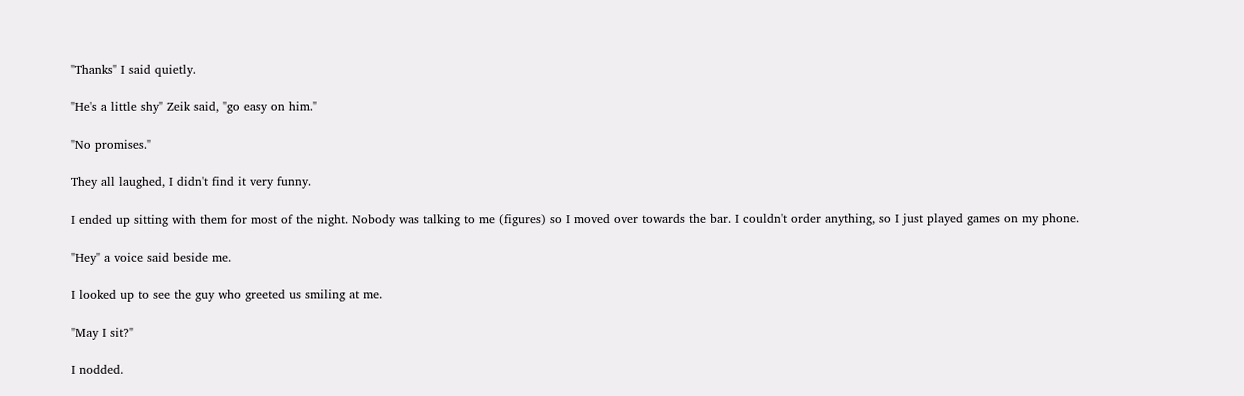"Thanks" I said quietly.

"He's a little shy" Zeik said, "go easy on him."

"No promises."

They all laughed, I didn't find it very funny.

I ended up sitting with them for most of the night. Nobody was talking to me (figures) so I moved over towards the bar. I couldn't order anything, so I just played games on my phone.

"Hey" a voice said beside me.

I looked up to see the guy who greeted us smiling at me.

"May I sit?"

I nodded.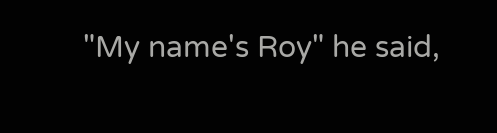"My name's Roy" he said,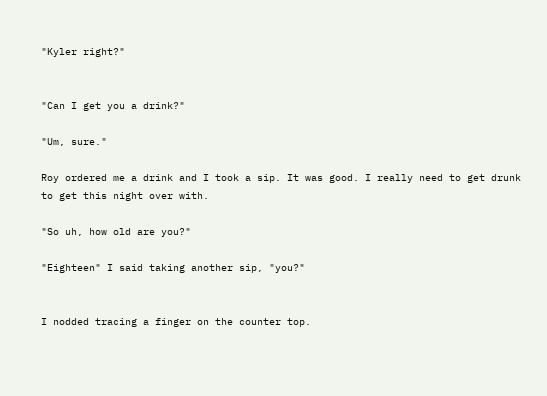"Kyler right?"


"Can I get you a drink?"

"Um, sure."

Roy ordered me a drink and I took a sip. It was good. I really need to get drunk to get this night over with.

"So uh, how old are you?"

"Eighteen" I said taking another sip, "you?"


I nodded tracing a finger on the counter top.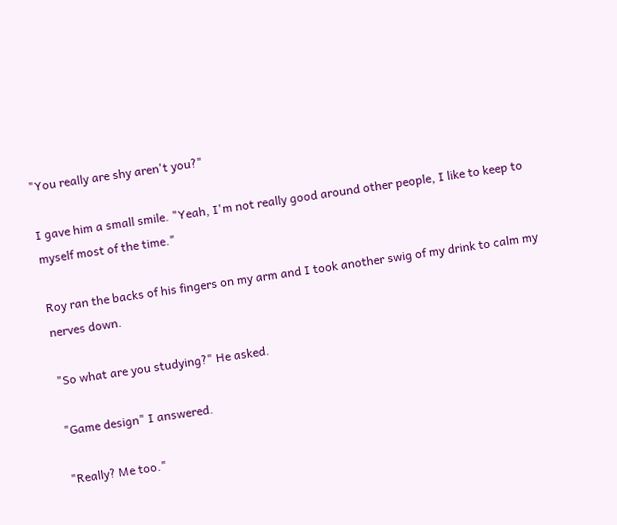"You really are shy aren't you?"

I gave him a small smile. "Yeah, I'm not really good around other people, I like to keep to myself most of the time."

Roy ran the backs of his fingers on my arm and I took another swig of my drink to calm my nerves down.

"So what are you studying?" He asked.

"Game design" I answered.

"Really? Me too."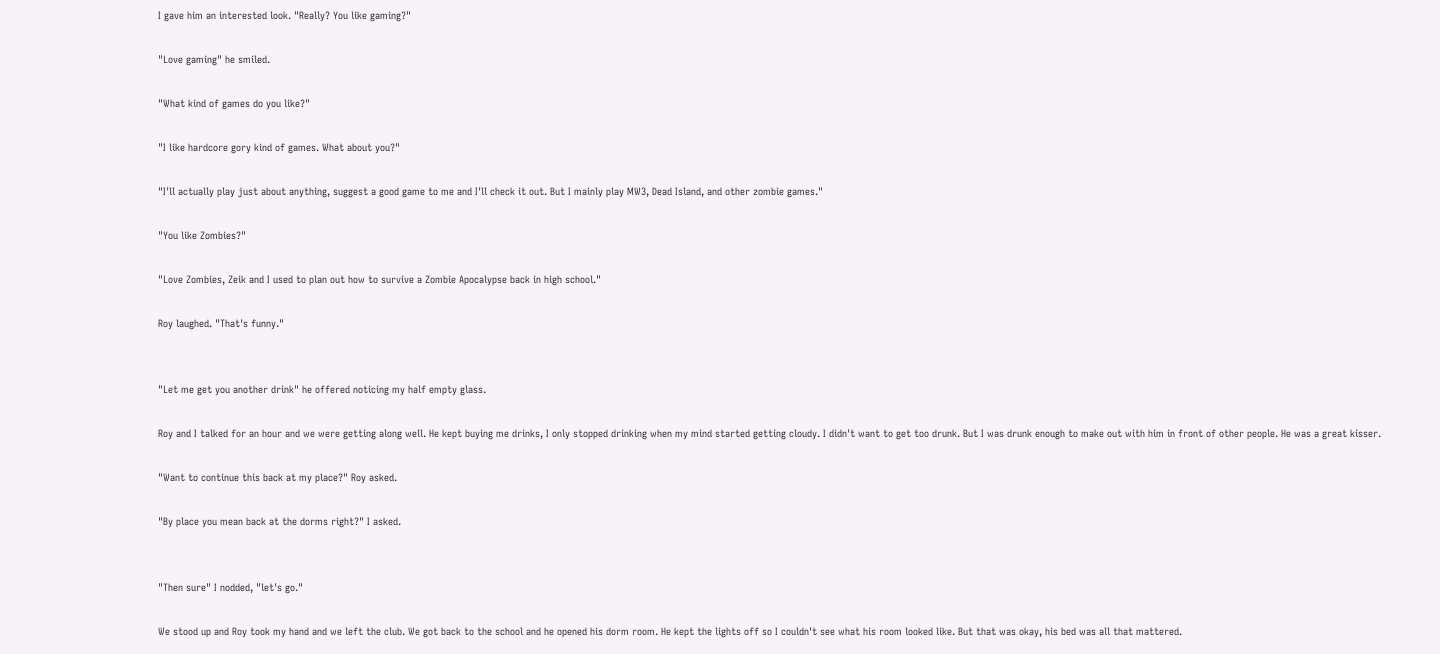I gave him an interested look. "Really? You like gaming?"

"Love gaming" he smiled.

"What kind of games do you like?"

"I like hardcore gory kind of games. What about you?"

"I'll actually play just about anything, suggest a good game to me and I'll check it out. But I mainly play MW3, Dead Island, and other zombie games."

"You like Zombies?"

"Love Zombies, Zeik and I used to plan out how to survive a Zombie Apocalypse back in high school."

Roy laughed. "That's funny."


"Let me get you another drink" he offered noticing my half empty glass.

Roy and I talked for an hour and we were getting along well. He kept buying me drinks, I only stopped drinking when my mind started getting cloudy. I didn't want to get too drunk. But I was drunk enough to make out with him in front of other people. He was a great kisser.

"Want to continue this back at my place?" Roy asked.

"By place you mean back at the dorms right?" I asked.


"Then sure" I nodded, "let's go."

We stood up and Roy took my hand and we left the club. We got back to the school and he opened his dorm room. He kept the lights off so I couldn't see what his room looked like. But that was okay, his bed was all that mattered.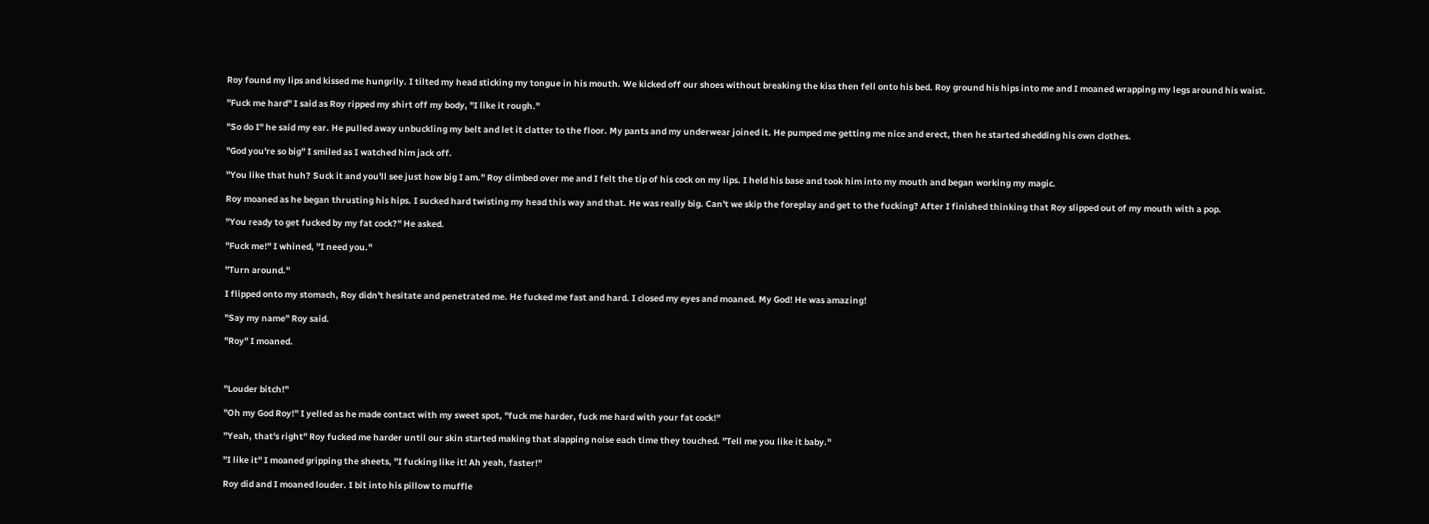Roy found my lips and kissed me hungrily. I tilted my head sticking my tongue in his mouth. We kicked off our shoes without breaking the kiss then fell onto his bed. Roy ground his hips into me and I moaned wrapping my legs around his waist.

"Fuck me hard" I said as Roy ripped my shirt off my body, "I like it rough."

"So do I" he said my ear. He pulled away unbuckling my belt and let it clatter to the floor. My pants and my underwear joined it. He pumped me getting me nice and erect, then he started shedding his own clothes.

"God you're so big" I smiled as I watched him jack off.

"You like that huh? Suck it and you'll see just how big I am." Roy climbed over me and I felt the tip of his cock on my lips. I held his base and took him into my mouth and began working my magic.

Roy moaned as he began thrusting his hips. I sucked hard twisting my head this way and that. He was really big. Can't we skip the foreplay and get to the fucking? After I finished thinking that Roy slipped out of my mouth with a pop.

"You ready to get fucked by my fat cock?" He asked.

"Fuck me!" I whined, "I need you."

"Turn around."

I flipped onto my stomach, Roy didn't hesitate and penetrated me. He fucked me fast and hard. I closed my eyes and moaned. My God! He was amazing!

"Say my name" Roy said.

"Roy" I moaned.



"Louder bitch!"

"Oh my God Roy!" I yelled as he made contact with my sweet spot, "fuck me harder, fuck me hard with your fat cock!"

"Yeah, that's right" Roy fucked me harder until our skin started making that slapping noise each time they touched. "Tell me you like it baby."

"I like it" I moaned gripping the sheets, "I fucking like it! Ah yeah, faster!"

Roy did and I moaned louder. I bit into his pillow to muffle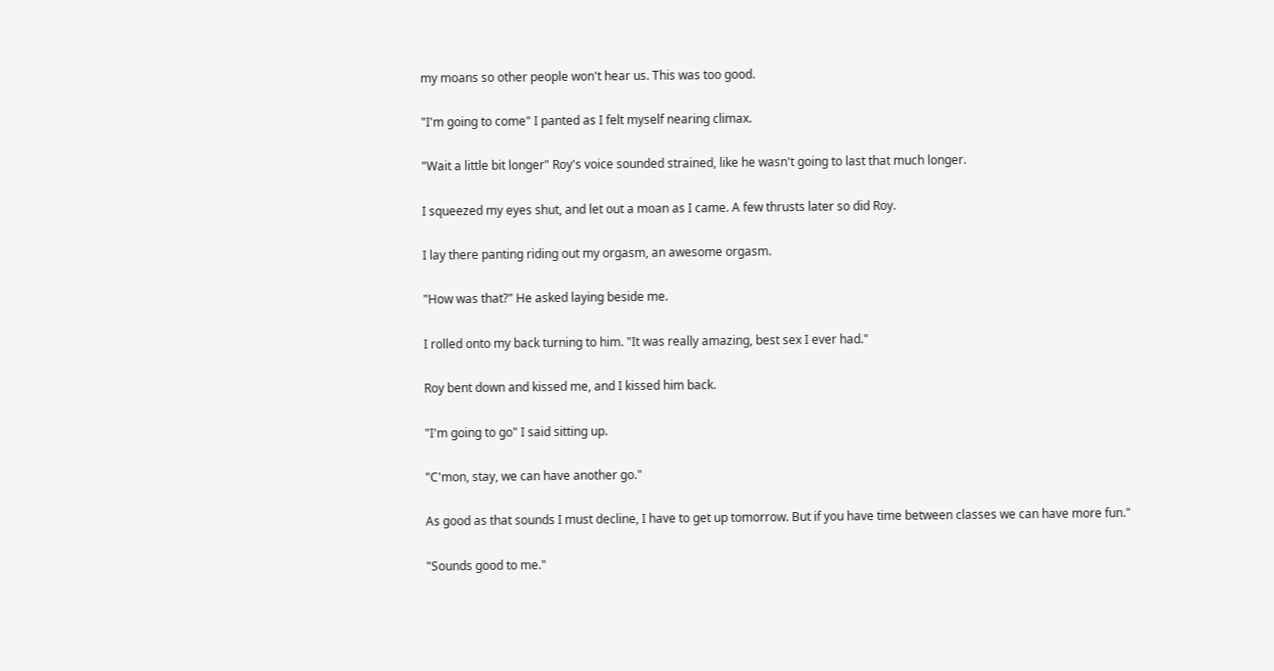my moans so other people won't hear us. This was too good.

"I'm going to come" I panted as I felt myself nearing climax.

"Wait a little bit longer" Roy's voice sounded strained, like he wasn't going to last that much longer.

I squeezed my eyes shut, and let out a moan as I came. A few thrusts later so did Roy.

I lay there panting riding out my orgasm, an awesome orgasm.

"How was that?" He asked laying beside me.

I rolled onto my back turning to him. "It was really amazing, best sex I ever had."

Roy bent down and kissed me, and I kissed him back.

"I'm going to go" I said sitting up.

"C'mon, stay, we can have another go."

As good as that sounds I must decline, I have to get up tomorrow. But if you have time between classes we can have more fun."

"Sounds good to me."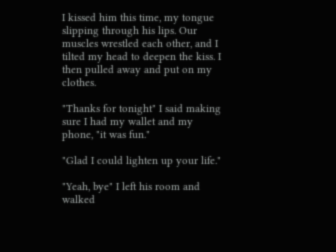I kissed him this time, my tongue slipping through his lips. Our muscles wrestled each other, and I tilted my head to deepen the kiss. I then pulled away and put on my clothes.

"Thanks for tonight" I said making sure I had my wallet and my phone, "it was fun."

"Glad I could lighten up your life."

"Yeah, bye" I left his room and walked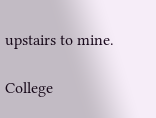upstairs to mine.

College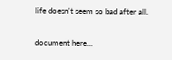life doesn't seem so bad after all.

document here...